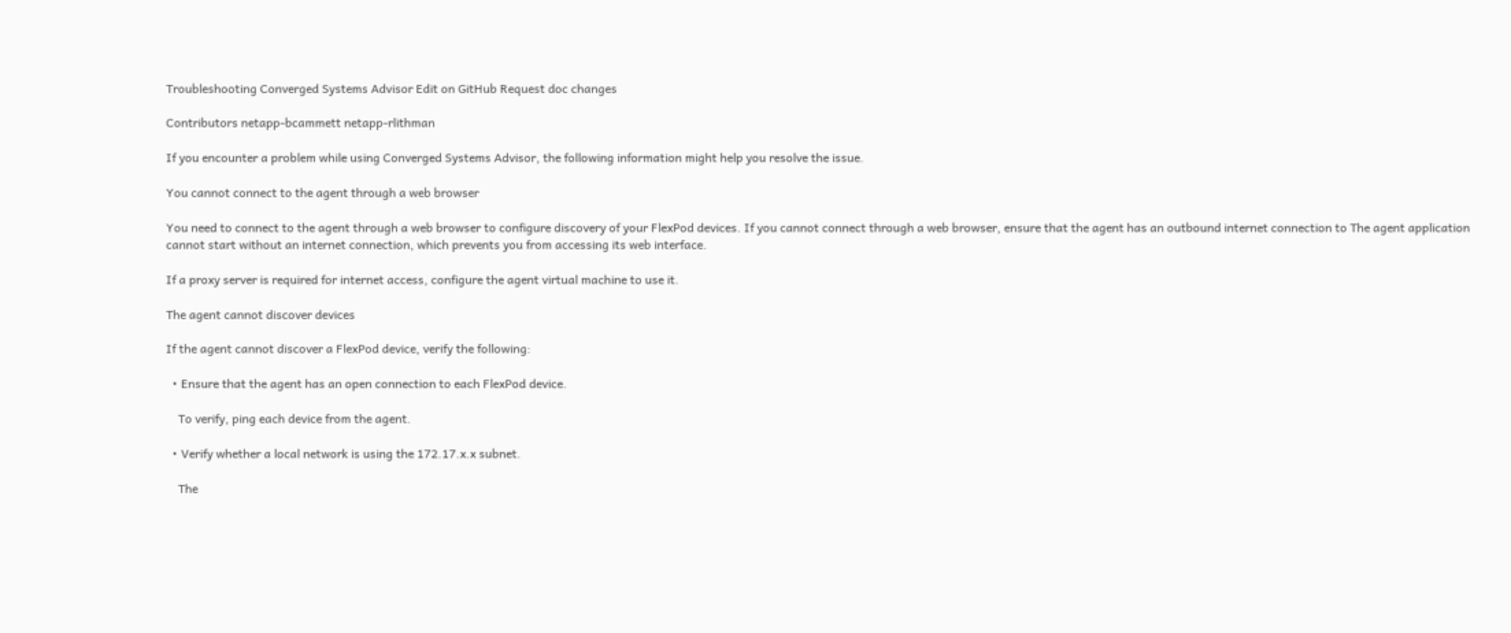Troubleshooting Converged Systems Advisor Edit on GitHub Request doc changes

Contributors netapp-bcammett netapp-rlithman

If you encounter a problem while using Converged Systems Advisor, the following information might help you resolve the issue.

You cannot connect to the agent through a web browser

You need to connect to the agent through a web browser to configure discovery of your FlexPod devices. If you cannot connect through a web browser, ensure that the agent has an outbound internet connection to The agent application cannot start without an internet connection, which prevents you from accessing its web interface.

If a proxy server is required for internet access, configure the agent virtual machine to use it.

The agent cannot discover devices

If the agent cannot discover a FlexPod device, verify the following:

  • Ensure that the agent has an open connection to each FlexPod device.

    To verify, ping each device from the agent.

  • Verify whether a local network is using the 172.17.x.x subnet.

    The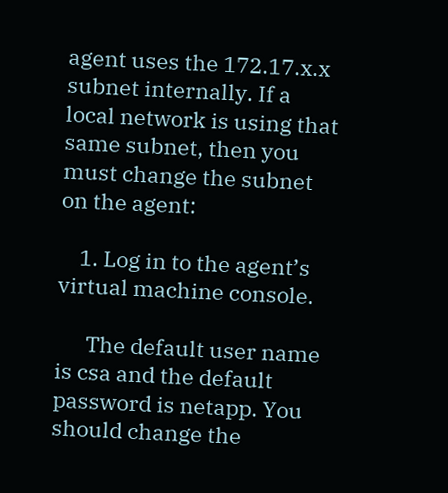agent uses the 172.17.x.x subnet internally. If a local network is using that same subnet, then you must change the subnet on the agent:

    1. Log in to the agent’s virtual machine console.

      The default user name is csa and the default password is netapp. You should change the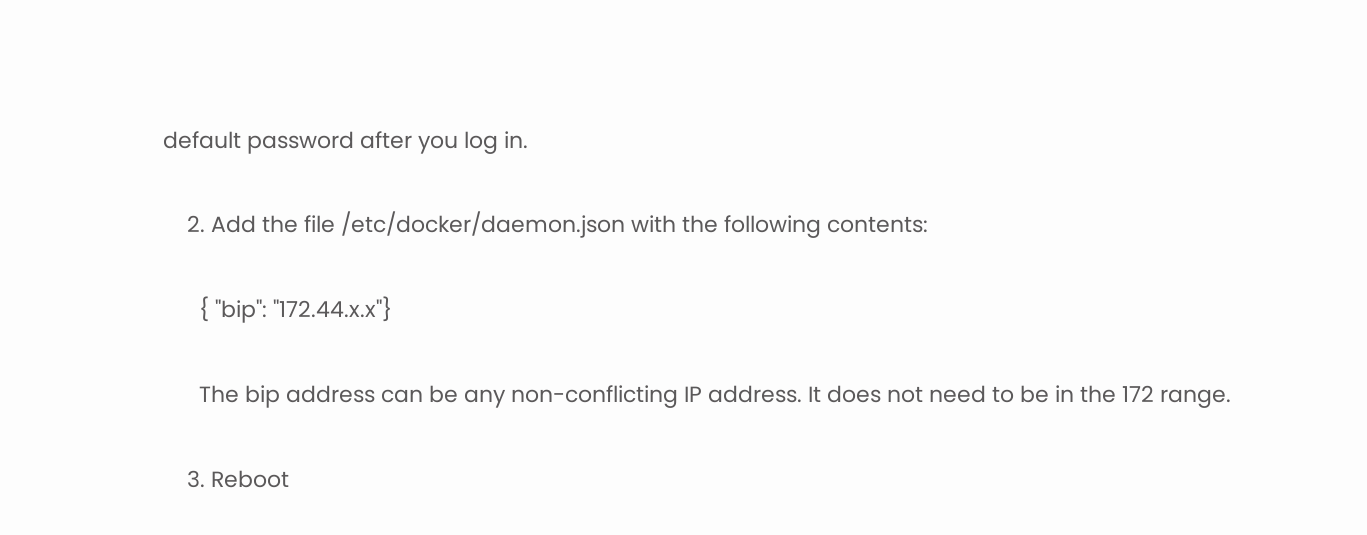default password after you log in.

    2. Add the file /etc/docker/daemon.json with the following contents:

      { "bip": "172.44.x.x"}

      The bip address can be any non-conflicting IP address. It does not need to be in the 172 range.

    3. Reboot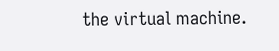the virtual machine.